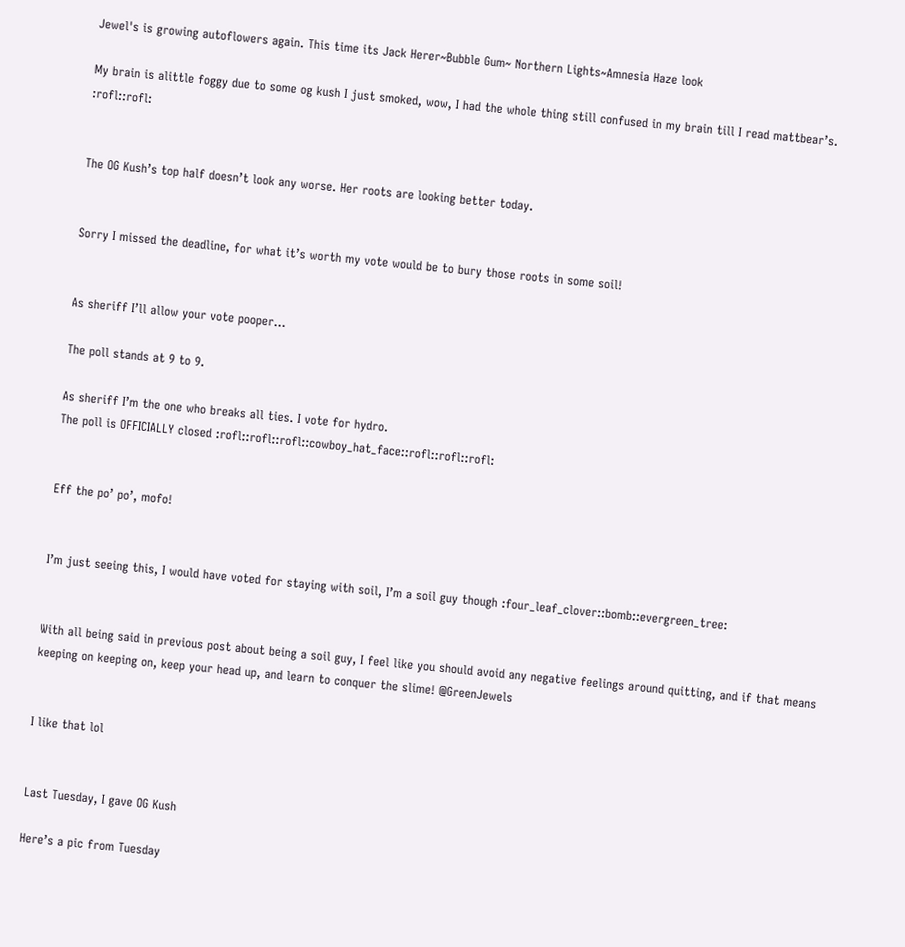Jewel's is growing autoflowers again. This time its Jack Herer~Bubble Gum~ Northern Lights~Amnesia Haze look

My brain is alittle foggy due to some og kush I just smoked, wow, I had the whole thing still confused in my brain till I read mattbear’s. :rofl::rofl:


The OG Kush’s top half doesn’t look any worse. Her roots are looking better today.


Sorry I missed the deadline, for what it’s worth my vote would be to bury those roots in some soil!


As sheriff I’ll allow your vote pooper…

The poll stands at 9 to 9.

As sheriff I’m the one who breaks all ties. I vote for hydro.
The poll is OFFICIALLY closed :rofl::rofl::rofl::cowboy_hat_face::rofl::rofl::rofl:


Eff the po’ po’, mofo!


I’m just seeing this, I would have voted for staying with soil, I’m a soil guy though :four_leaf_clover::bomb::evergreen_tree:


With all being said in previous post about being a soil guy, I feel like you should avoid any negative feelings around quitting, and if that means keeping on keeping on, keep your head up, and learn to conquer the slime! @GreenJewels


I like that lol


Last Tuesday, I gave OG Kush

Here’s a pic from Tuesday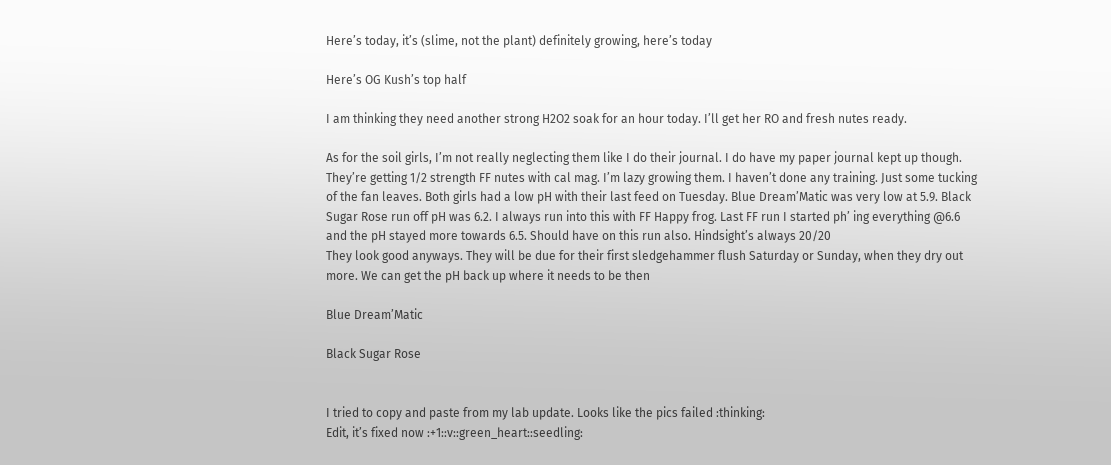Here’s today, it’s (slime, not the plant) definitely growing, here’s today

Here’s OG Kush’s top half

I am thinking they need another strong H2O2 soak for an hour today. I’ll get her RO and fresh nutes ready.

As for the soil girls, I’m not really neglecting them like I do their journal. I do have my paper journal kept up though.
They’re getting 1/2 strength FF nutes with cal mag. I’m lazy growing them. I haven’t done any training. Just some tucking of the fan leaves. Both girls had a low pH with their last feed on Tuesday. Blue Dream’Matic was very low at 5.9. Black Sugar Rose run off pH was 6.2. I always run into this with FF Happy frog. Last FF run I started ph’ ing everything @6.6 and the pH stayed more towards 6.5. Should have on this run also. Hindsight’s always 20/20
They look good anyways. They will be due for their first sledgehammer flush Saturday or Sunday, when they dry out more. We can get the pH back up where it needs to be then

Blue Dream’Matic

Black Sugar Rose


I tried to copy and paste from my lab update. Looks like the pics failed :thinking:
Edit, it’s fixed now :+1::v::green_heart::seedling: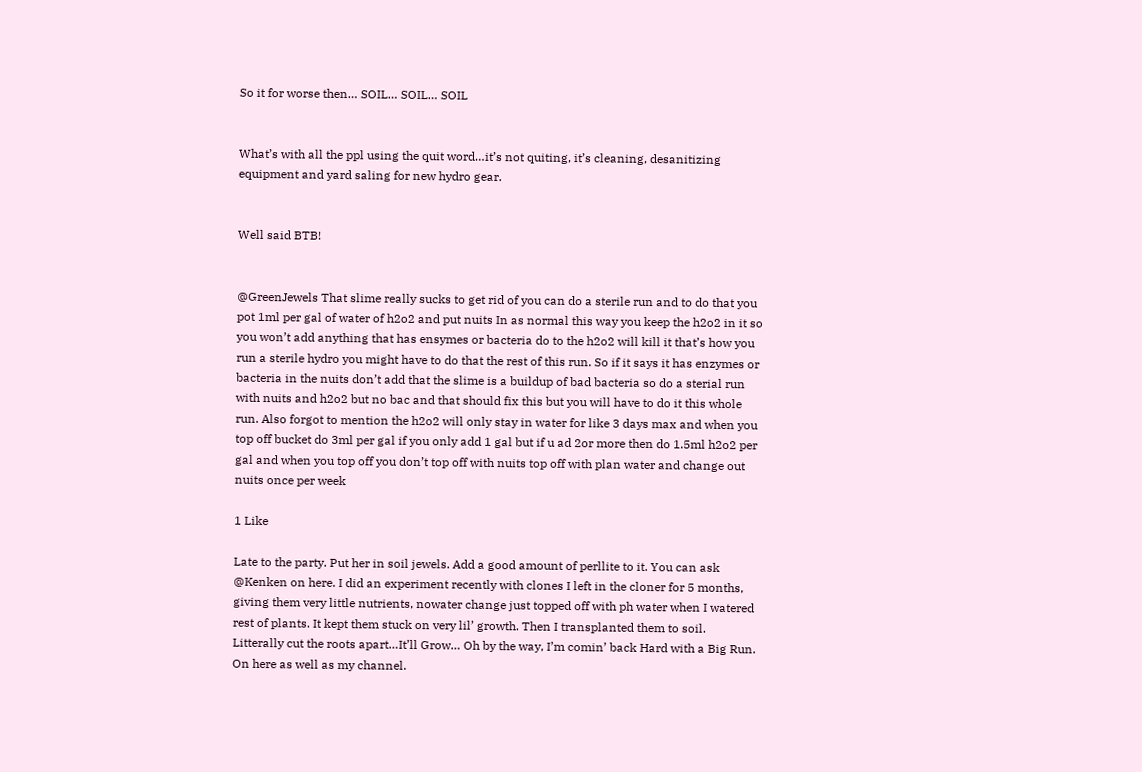So it for worse then… SOIL… SOIL… SOIL


What’s with all the ppl using the quit word…it’s not quiting, it’s cleaning, desanitizing equipment and yard saling for new hydro gear.


Well said BTB!


@GreenJewels That slime really sucks to get rid of you can do a sterile run and to do that you pot 1ml per gal of water of h2o2 and put nuits In as normal this way you keep the h2o2 in it so you won’t add anything that has ensymes or bacteria do to the h2o2 will kill it that’s how you run a sterile hydro you might have to do that the rest of this run. So if it says it has enzymes or bacteria in the nuits don’t add that the slime is a buildup of bad bacteria so do a sterial run with nuits and h2o2 but no bac and that should fix this but you will have to do it this whole run. Also forgot to mention the h2o2 will only stay in water for like 3 days max and when you top off bucket do 3ml per gal if you only add 1 gal but if u ad 2or more then do 1.5ml h2o2 per gal and when you top off you don’t top off with nuits top off with plan water and change out nuits once per week

1 Like

Late to the party. Put her in soil jewels. Add a good amount of perllite to it. You can ask @Kenken on here. I did an experiment recently with clones I left in the cloner for 5 months, giving them very little nutrients, nowater change just topped off with ph water when I watered rest of plants. It kept them stuck on very lil’ growth. Then I transplanted them to soil. Litterally cut the roots apart…It’ll Grow… Oh by the way, I’m comin’ back Hard with a Big Run. On here as well as my channel.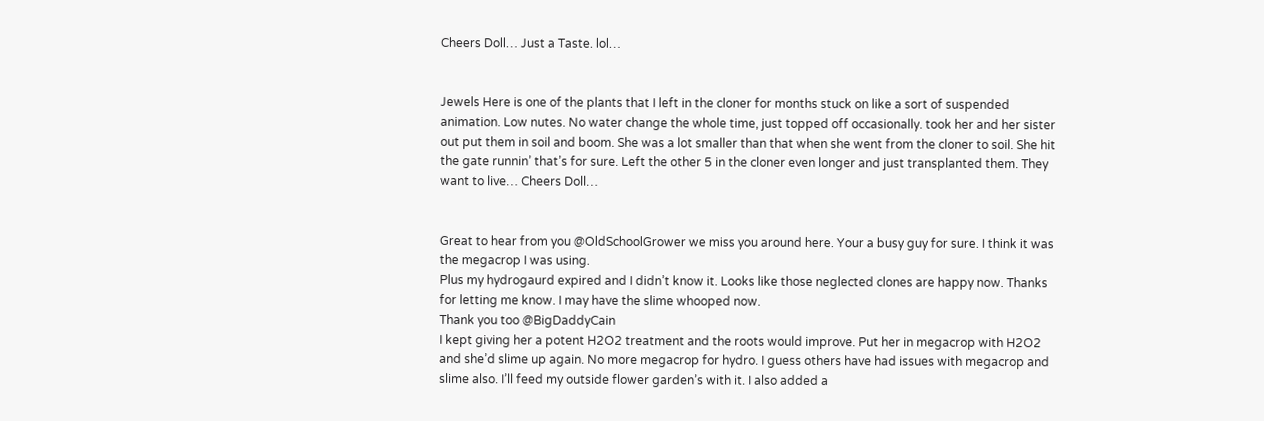Cheers Doll… Just a Taste. lol…


Jewels Here is one of the plants that I left in the cloner for months stuck on like a sort of suspended animation. Low nutes. No water change the whole time, just topped off occasionally. took her and her sister out put them in soil and boom. She was a lot smaller than that when she went from the cloner to soil. She hit the gate runnin’ that’s for sure. Left the other 5 in the cloner even longer and just transplanted them. They want to live… Cheers Doll…


Great to hear from you @OldSchoolGrower we miss you around here. Your a busy guy for sure. I think it was the megacrop I was using.
Plus my hydrogaurd expired and I didn’t know it. Looks like those neglected clones are happy now. Thanks for letting me know. I may have the slime whooped now.
Thank you too @BigDaddyCain
I kept giving her a potent H2O2 treatment and the roots would improve. Put her in megacrop with H2O2 and she’d slime up again. No more megacrop for hydro. I guess others have had issues with megacrop and slime also. I’ll feed my outside flower garden’s with it. I also added a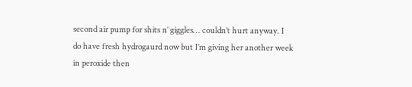second air pump for shits n’ giggles… couldn’t hurt anyway. I do have fresh hydrogaurd now but I’m giving her another week in peroxide then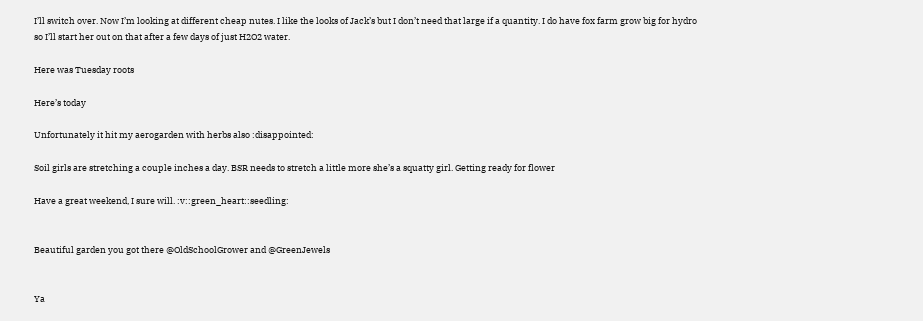I’ll switch over. Now I’m looking at different cheap nutes. I like the looks of Jack’s but I don’t need that large if a quantity. I do have fox farm grow big for hydro so I’ll start her out on that after a few days of just H2O2 water.

Here was Tuesday roots

Here’s today

Unfortunately it hit my aerogarden with herbs also :disappointed:

Soil girls are stretching a couple inches a day. BSR needs to stretch a little more she’s a squatty girl. Getting ready for flower

Have a great weekend, I sure will. :v::green_heart::seedling:


Beautiful garden you got there @OldSchoolGrower and @GreenJewels


Ya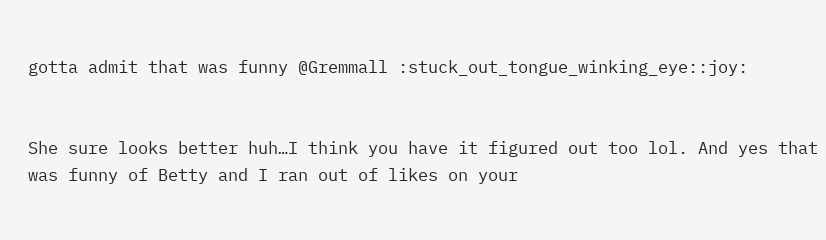gotta admit that was funny @Gremmall :stuck_out_tongue_winking_eye::joy:


She sure looks better huh…I think you have it figured out too lol. And yes that was funny of Betty and I ran out of likes on your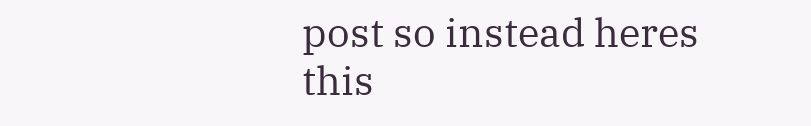post so instead heres this